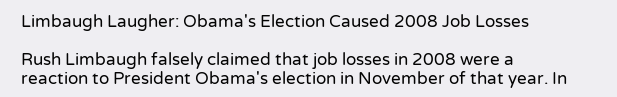Limbaugh Laugher: Obama's Election Caused 2008 Job Losses

Rush Limbaugh falsely claimed that job losses in 2008 were a reaction to President Obama's election in November of that year. In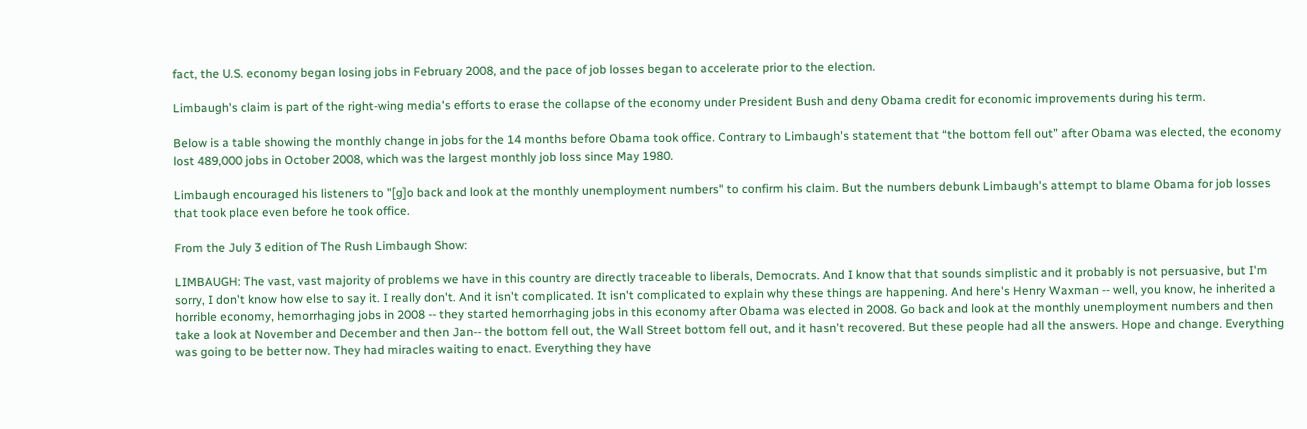fact, the U.S. economy began losing jobs in February 2008, and the pace of job losses began to accelerate prior to the election.

Limbaugh's claim is part of the right-wing media's efforts to erase the collapse of the economy under President Bush and deny Obama credit for economic improvements during his term.

Below is a table showing the monthly change in jobs for the 14 months before Obama took office. Contrary to Limbaugh's statement that “the bottom fell out” after Obama was elected, the economy lost 489,000 jobs in October 2008, which was the largest monthly job loss since May 1980.

Limbaugh encouraged his listeners to "[g]o back and look at the monthly unemployment numbers" to confirm his claim. But the numbers debunk Limbaugh's attempt to blame Obama for job losses that took place even before he took office.

From the July 3 edition of The Rush Limbaugh Show:

LIMBAUGH: The vast, vast majority of problems we have in this country are directly traceable to liberals, Democrats. And I know that that sounds simplistic and it probably is not persuasive, but I'm sorry, I don't know how else to say it. I really don't. And it isn't complicated. It isn't complicated to explain why these things are happening. And here's Henry Waxman -- well, you know, he inherited a horrible economy, hemorrhaging jobs in 2008 -- they started hemorrhaging jobs in this economy after Obama was elected in 2008. Go back and look at the monthly unemployment numbers and then take a look at November and December and then Jan-- the bottom fell out, the Wall Street bottom fell out, and it hasn't recovered. But these people had all the answers. Hope and change. Everything was going to be better now. They had miracles waiting to enact. Everything they have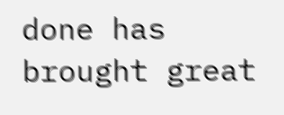done has brought great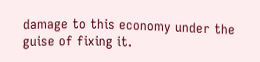damage to this economy under the guise of fixing it.